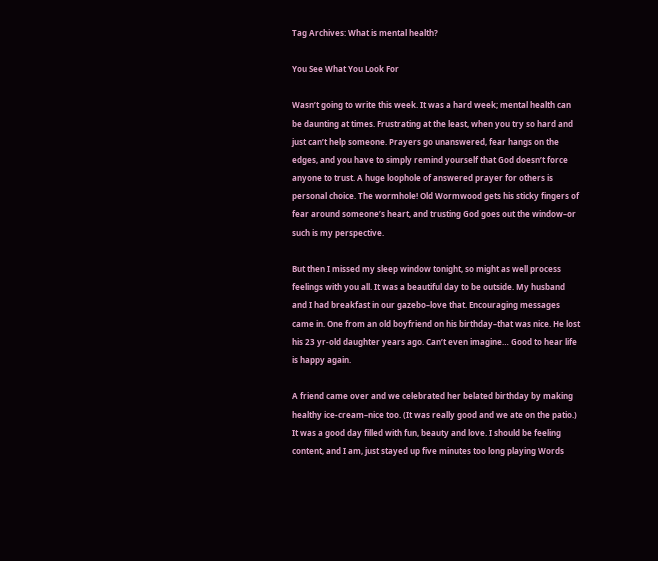Tag Archives: What is mental health?

You See What You Look For

Wasn’t going to write this week. It was a hard week; mental health can be daunting at times. Frustrating at the least, when you try so hard and just can’t help someone. Prayers go unanswered, fear hangs on the edges, and you have to simply remind yourself that God doesn’t force anyone to trust. A huge loophole of answered prayer for others is personal choice. The wormhole! Old Wormwood gets his sticky fingers of fear around someone’s heart, and trusting God goes out the window–or such is my perspective.

But then I missed my sleep window tonight, so might as well process feelings with you all. It was a beautiful day to be outside. My husband and I had breakfast in our gazebo–love that. Encouraging messages came in. One from an old boyfriend on his birthday–that was nice. He lost his 23 yr-old daughter years ago. Can’t even imagine… Good to hear life is happy again.

A friend came over and we celebrated her belated birthday by making healthy ice-cream–nice too. (It was really good and we ate on the patio.) It was a good day filled with fun, beauty and love. I should be feeling content, and I am, just stayed up five minutes too long playing Words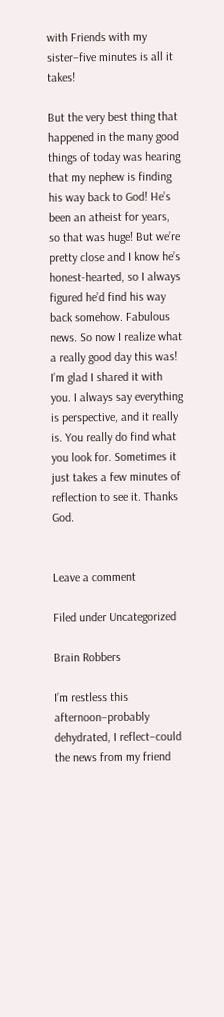with Friends with my sister–five minutes is all it takes!

But the very best thing that happened in the many good things of today was hearing that my nephew is finding his way back to God! He’s been an atheist for years, so that was huge! But we’re pretty close and I know he’s honest-hearted, so I always figured he’d find his way back somehow. Fabulous news. So now I realize what a really good day this was! I’m glad I shared it with you. I always say everything is perspective, and it really is. You really do find what you look for. Sometimes it just takes a few minutes of reflection to see it. Thanks God.


Leave a comment

Filed under Uncategorized

Brain Robbers

I’m restless this afternoon–probably dehydrated, I reflect–could the news from my friend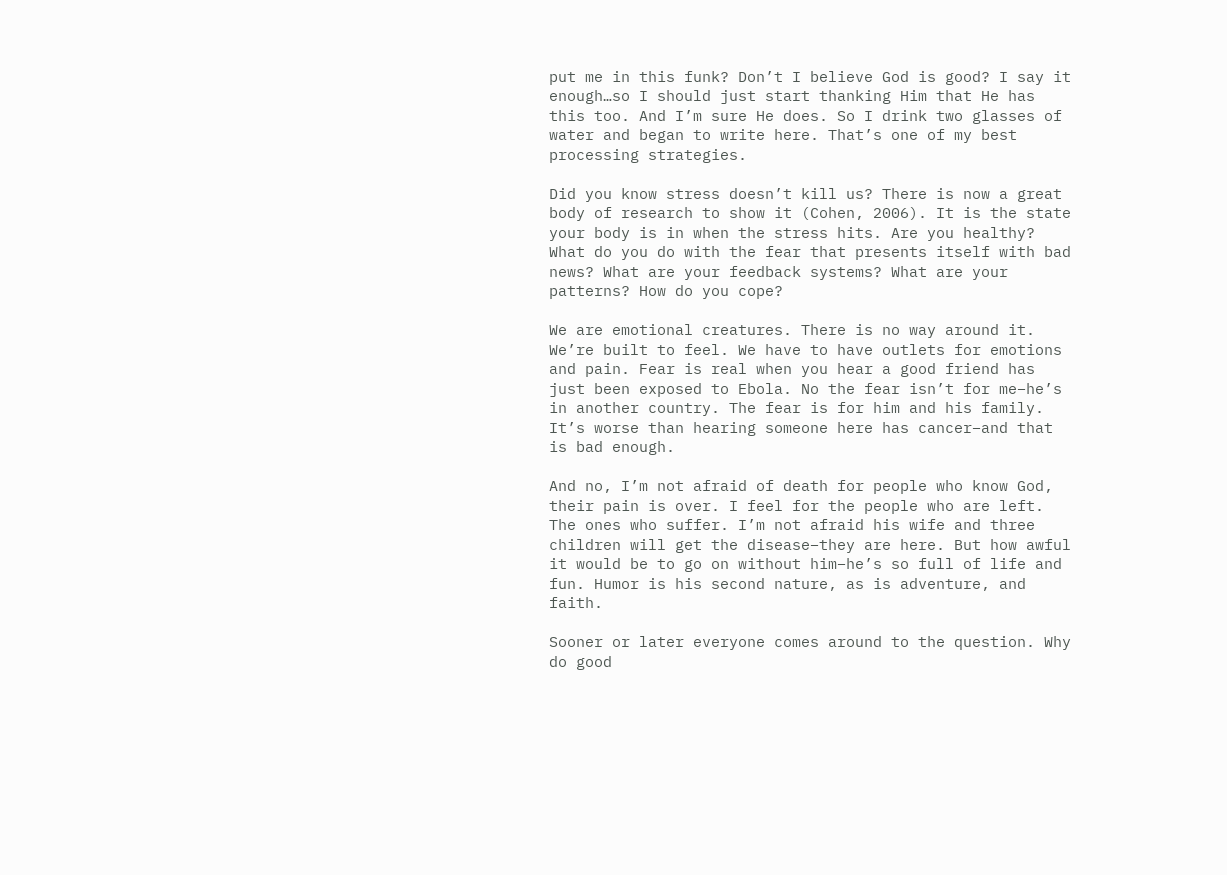put me in this funk? Don’t I believe God is good? I say it enough…so I should just start thanking Him that He has this too. And I’m sure He does. So I drink two glasses of water and began to write here. That’s one of my best processing strategies.

Did you know stress doesn’t kill us? There is now a great body of research to show it (Cohen, 2006). It is the state your body is in when the stress hits. Are you healthy? What do you do with the fear that presents itself with bad news? What are your feedback systems? What are your patterns? How do you cope?

We are emotional creatures. There is no way around it. We’re built to feel. We have to have outlets for emotions and pain. Fear is real when you hear a good friend has just been exposed to Ebola. No the fear isn’t for me–he’s in another country. The fear is for him and his family. It’s worse than hearing someone here has cancer–and that is bad enough.

And no, I’m not afraid of death for people who know God, their pain is over. I feel for the people who are left. The ones who suffer. I’m not afraid his wife and three children will get the disease–they are here. But how awful it would be to go on without him–he’s so full of life and fun. Humor is his second nature, as is adventure, and faith.

Sooner or later everyone comes around to the question. Why do good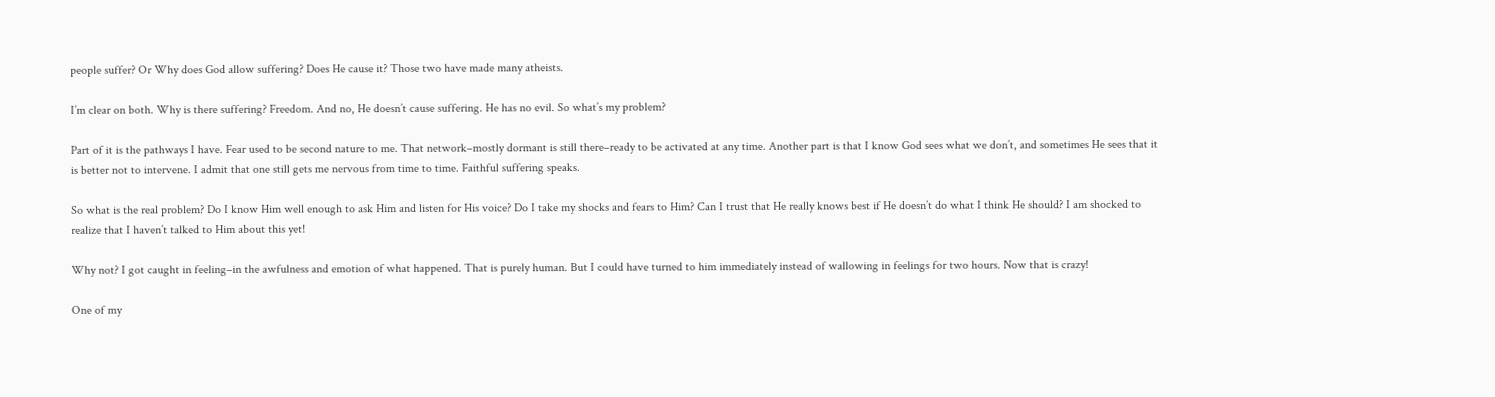people suffer? Or Why does God allow suffering? Does He cause it? Those two have made many atheists.

I’m clear on both. Why is there suffering? Freedom. And no, He doesn’t cause suffering. He has no evil. So what’s my problem?

Part of it is the pathways I have. Fear used to be second nature to me. That network–mostly dormant is still there–ready to be activated at any time. Another part is that I know God sees what we don’t, and sometimes He sees that it is better not to intervene. I admit that one still gets me nervous from time to time. Faithful suffering speaks.

So what is the real problem? Do I know Him well enough to ask Him and listen for His voice? Do I take my shocks and fears to Him? Can I trust that He really knows best if He doesn’t do what I think He should? I am shocked to realize that I haven’t talked to Him about this yet!

Why not? I got caught in feeling–in the awfulness and emotion of what happened. That is purely human. But I could have turned to him immediately instead of wallowing in feelings for two hours. Now that is crazy!

One of my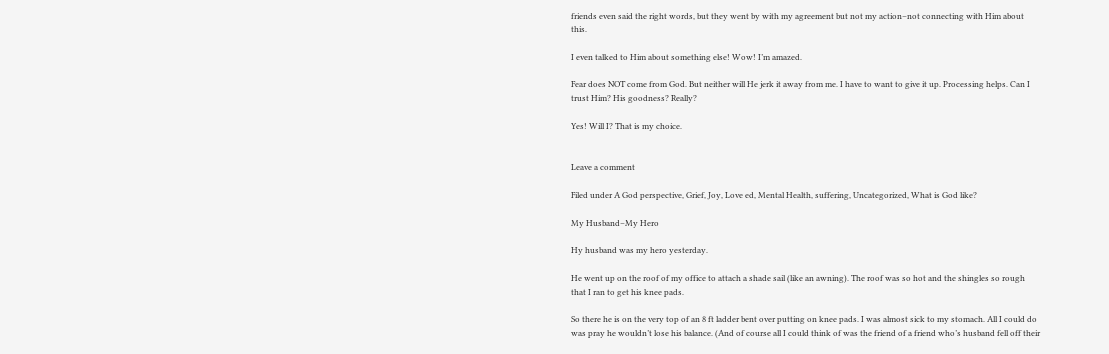friends even said the right words, but they went by with my agreement but not my action–not connecting with Him about this.

I even talked to Him about something else! Wow! I’m amazed.

Fear does NOT come from God. But neither will He jerk it away from me. I have to want to give it up. Processing helps. Can I trust Him? His goodness? Really?

Yes! Will I? That is my choice.


Leave a comment

Filed under A God perspective, Grief, Joy, Love ed, Mental Health, suffering, Uncategorized, What is God like?

My Husband–My Hero

Hy husband was my hero yesterday.

He went up on the roof of my office to attach a shade sail (like an awning). The roof was so hot and the shingles so rough that I ran to get his knee pads.

So there he is on the very top of an 8 ft ladder bent over putting on knee pads. I was almost sick to my stomach. All I could do was pray he wouldn’t lose his balance. (And of course all I could think of was the friend of a friend who’s husband fell off their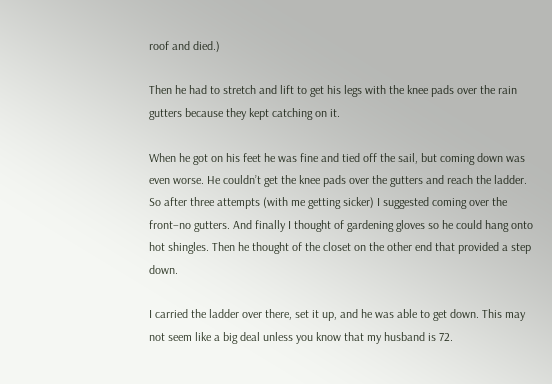roof and died.)

Then he had to stretch and lift to get his legs with the knee pads over the rain gutters because they kept catching on it.

When he got on his feet he was fine and tied off the sail, but coming down was even worse. He couldn’t get the knee pads over the gutters and reach the ladder. So after three attempts (with me getting sicker) I suggested coming over the front–no gutters. And finally I thought of gardening gloves so he could hang onto hot shingles. Then he thought of the closet on the other end that provided a step down.

I carried the ladder over there, set it up, and he was able to get down. This may not seem like a big deal unless you know that my husband is 72.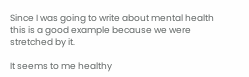Since I was going to write about mental health this is a good example because we were stretched by it.

It seems to me healthy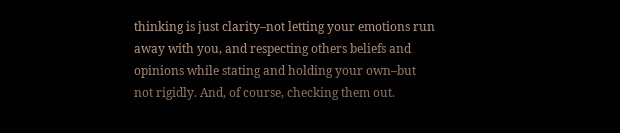thinking is just clarity–not letting your emotions run away with you, and respecting others beliefs and opinions while stating and holding your own–but not rigidly. And, of course, checking them out.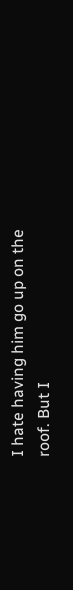I hate having him go up on the roof. But I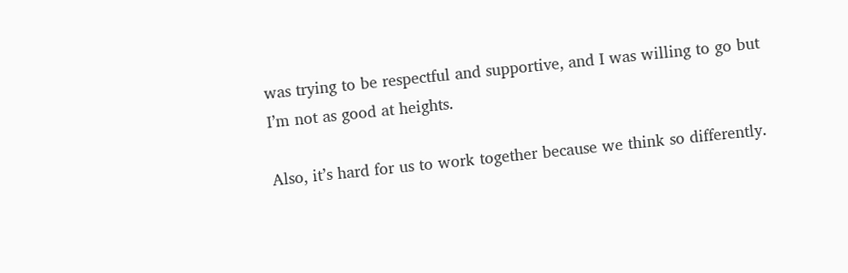was trying to be respectful and supportive, and I was willing to go but I’m not as good at heights.

Also, it’s hard for us to work together because we think so differently.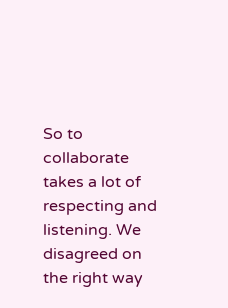So to collaborate takes a lot of respecting and listening. We disagreed on the right way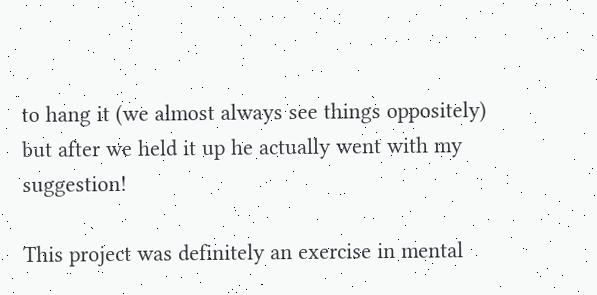to hang it (we almost always see things oppositely) but after we held it up he actually went with my suggestion!

This project was definitely an exercise in mental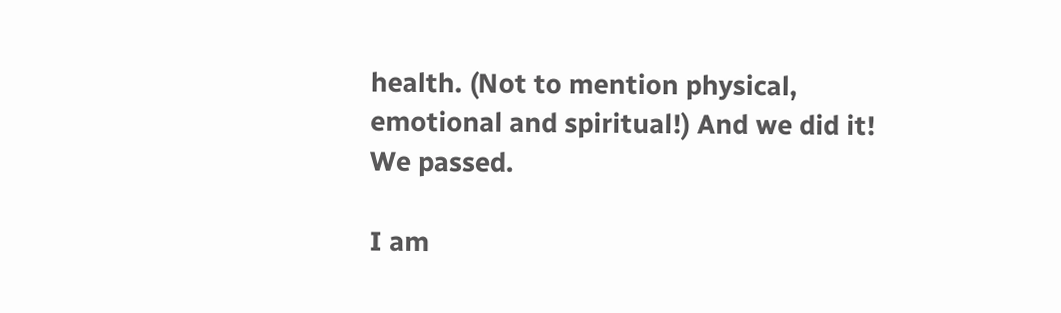health. (Not to mention physical, emotional and spiritual!) And we did it! We passed.

I am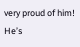very proud of him! He’s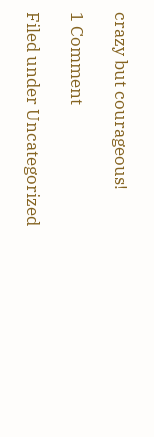crazy but courageous!

1 Comment

Filed under Uncategorized